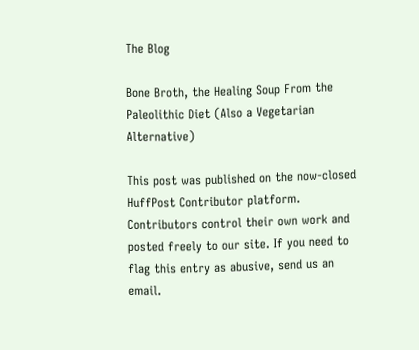The Blog

Bone Broth, the Healing Soup From the Paleolithic Diet (Also a Vegetarian Alternative)

This post was published on the now-closed HuffPost Contributor platform. Contributors control their own work and posted freely to our site. If you need to flag this entry as abusive, send us an email.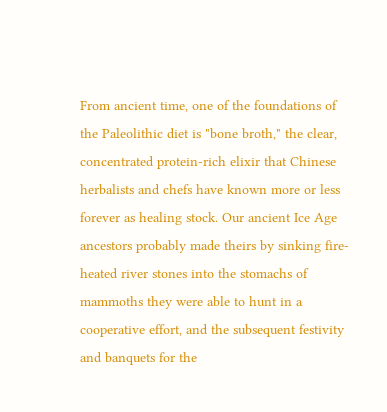From ancient time, one of the foundations of the Paleolithic diet is "bone broth," the clear, concentrated protein-rich elixir that Chinese herbalists and chefs have known more or less forever as healing stock. Our ancient Ice Age ancestors probably made theirs by sinking fire-heated river stones into the stomachs of mammoths they were able to hunt in a cooperative effort, and the subsequent festivity and banquets for the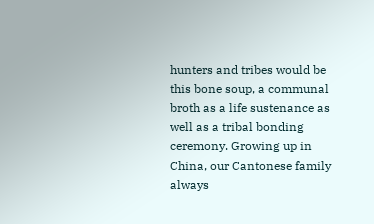hunters and tribes would be this bone soup, a communal broth as a life sustenance as well as a tribal bonding ceremony. Growing up in China, our Cantonese family always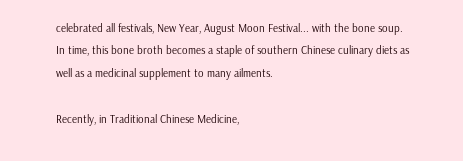celebrated all festivals, New Year, August Moon Festival... with the bone soup. In time, this bone broth becomes a staple of southern Chinese culinary diets as well as a medicinal supplement to many ailments.

Recently, in Traditional Chinese Medicine,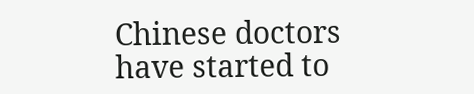Chinese doctors have started to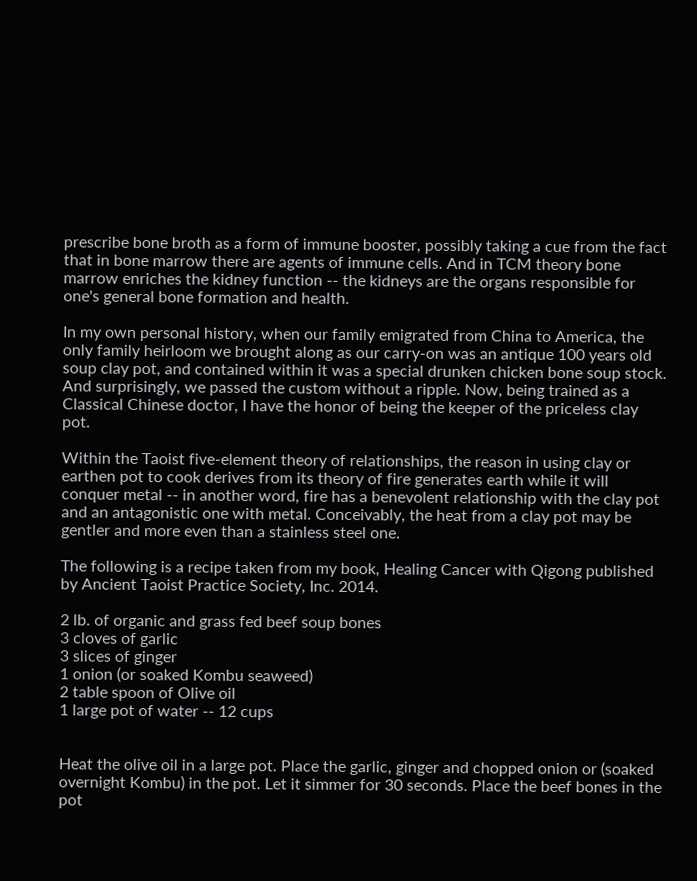prescribe bone broth as a form of immune booster, possibly taking a cue from the fact that in bone marrow there are agents of immune cells. And in TCM theory bone marrow enriches the kidney function -- the kidneys are the organs responsible for one's general bone formation and health.

In my own personal history, when our family emigrated from China to America, the only family heirloom we brought along as our carry-on was an antique 100 years old soup clay pot, and contained within it was a special drunken chicken bone soup stock. And surprisingly, we passed the custom without a ripple. Now, being trained as a Classical Chinese doctor, I have the honor of being the keeper of the priceless clay pot.

Within the Taoist five-element theory of relationships, the reason in using clay or earthen pot to cook derives from its theory of fire generates earth while it will conquer metal -- in another word, fire has a benevolent relationship with the clay pot and an antagonistic one with metal. Conceivably, the heat from a clay pot may be gentler and more even than a stainless steel one.

The following is a recipe taken from my book, Healing Cancer with Qigong published by Ancient Taoist Practice Society, Inc. 2014.

2 lb. of organic and grass fed beef soup bones
3 cloves of garlic
3 slices of ginger
1 onion (or soaked Kombu seaweed)
2 table spoon of Olive oil
1 large pot of water -- 12 cups


Heat the olive oil in a large pot. Place the garlic, ginger and chopped onion or (soaked overnight Kombu) in the pot. Let it simmer for 30 seconds. Place the beef bones in the pot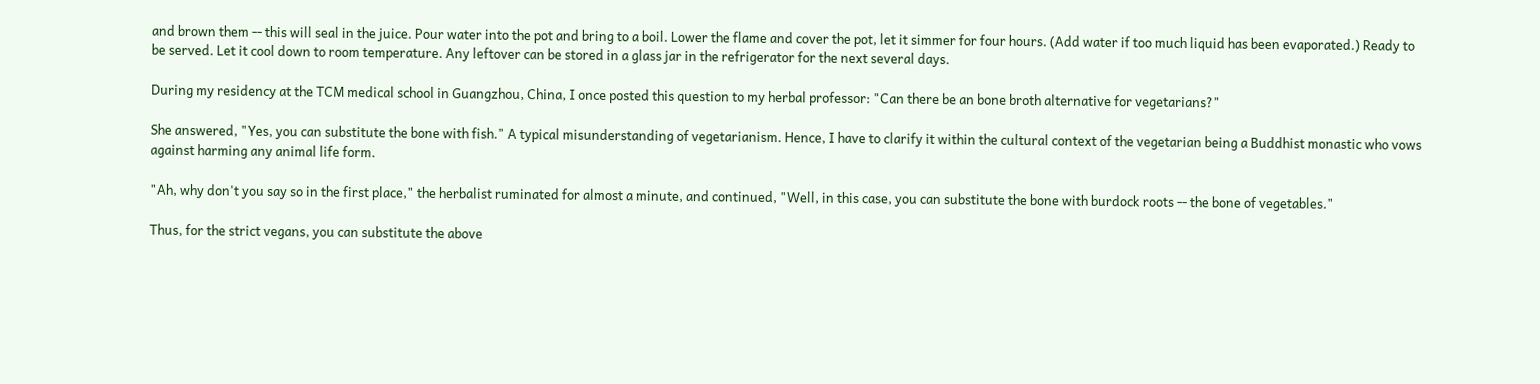and brown them -- this will seal in the juice. Pour water into the pot and bring to a boil. Lower the flame and cover the pot, let it simmer for four hours. (Add water if too much liquid has been evaporated.) Ready to be served. Let it cool down to room temperature. Any leftover can be stored in a glass jar in the refrigerator for the next several days.

During my residency at the TCM medical school in Guangzhou, China, I once posted this question to my herbal professor: "Can there be an bone broth alternative for vegetarians?"

She answered, "Yes, you can substitute the bone with fish." A typical misunderstanding of vegetarianism. Hence, I have to clarify it within the cultural context of the vegetarian being a Buddhist monastic who vows against harming any animal life form.

"Ah, why don't you say so in the first place," the herbalist ruminated for almost a minute, and continued, "Well, in this case, you can substitute the bone with burdock roots -- the bone of vegetables."

Thus, for the strict vegans, you can substitute the above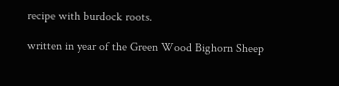recipe with burdock roots.

written in year of the Green Wood Bighorn Sheep